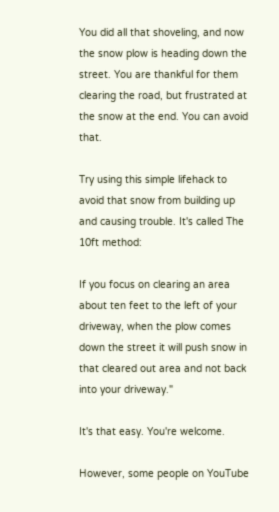You did all that shoveling, and now the snow plow is heading down the street. You are thankful for them clearing the road, but frustrated at the snow at the end. You can avoid that.

Try using this simple lifehack to avoid that snow from building up and causing trouble. It's called The 10ft method:

If you focus on clearing an area about ten feet to the left of your driveway, when the plow comes down the street it will push snow in that cleared out area and not back into your driveway."

It's that easy. You're welcome.

However, some people on YouTube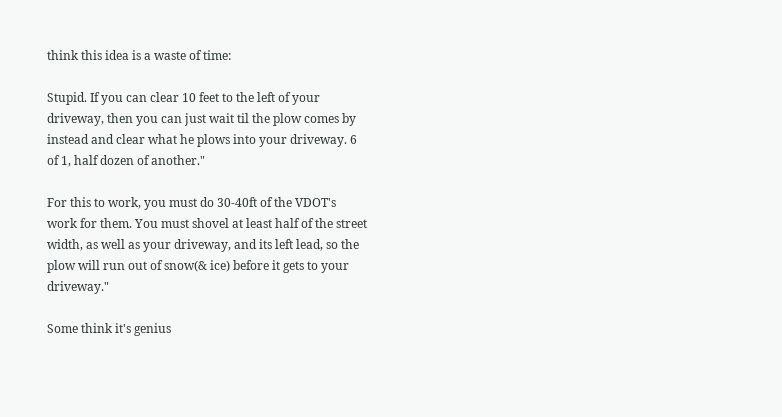think this idea is a waste of time:

Stupid. If you can clear 10 feet to the left of your driveway, then you can just wait til the plow comes by instead and clear what he plows into your driveway. 6 of 1, half dozen of another."

For this to work, you must do 30-40ft of the VDOT's work for them. You must shovel at least half of the street width, as well as your driveway, and its left lead, so the plow will run out of snow(& ice) before it gets to your driveway."

Some think it's genius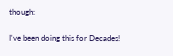though:

I've been doing this for Decades!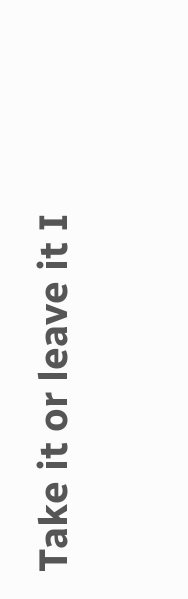Take it or leave it I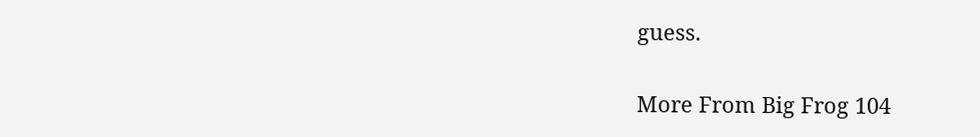guess.


More From Big Frog 104